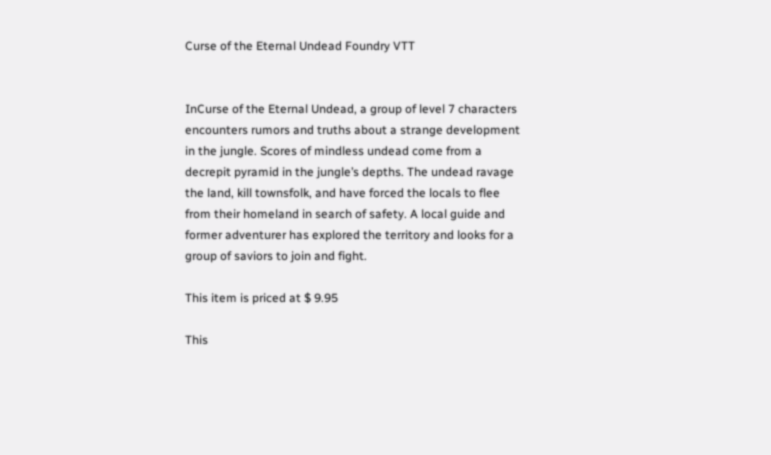Curse of the Eternal Undead Foundry VTT


InCurse of the Eternal Undead, a group of level 7 characters encounters rumors and truths about a strange development in the jungle. Scores of mindless undead come from a decrepit pyramid in the jungle’s depths. The undead ravage the land, kill townsfolk, and have forced the locals to flee from their homeland in search of safety. A local guide and former adventurer has explored the territory and looks for a group of saviors to join and fight.

This item is priced at $ 9.95

This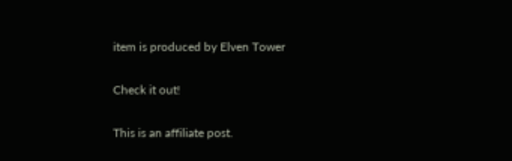item is produced by Elven Tower

Check it out!

This is an affiliate post.